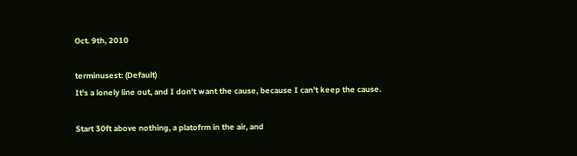Oct. 9th, 2010

terminusest: (Default)
It's a lonely line out, and I don't want the cause, because I can't keep the cause.

Start 30ft above nothing, a platofrm in the air, and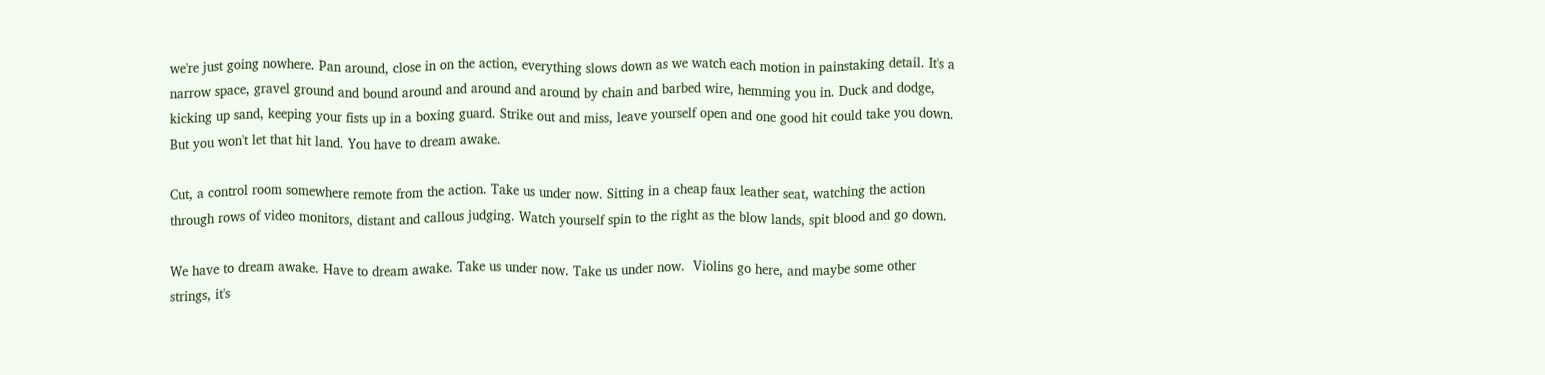we're just going nowhere. Pan around, close in on the action, everything slows down as we watch each motion in painstaking detail. It's a narrow space, gravel ground and bound around and around and around by chain and barbed wire, hemming you in. Duck and dodge, kicking up sand, keeping your fists up in a boxing guard. Strike out and miss, leave yourself open and one good hit could take you down. But you won't let that hit land. You have to dream awake.

Cut, a control room somewhere remote from the action. Take us under now. Sitting in a cheap faux leather seat, watching the action through rows of video monitors, distant and callous judging. Watch yourself spin to the right as the blow lands, spit blood and go down.

We have to dream awake. Have to dream awake. Take us under now. Take us under now.  Violins go here, and maybe some other strings, it's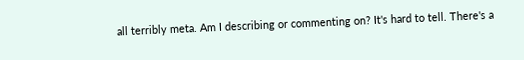all terribly meta. Am I describing or commenting on? It's hard to tell. There's a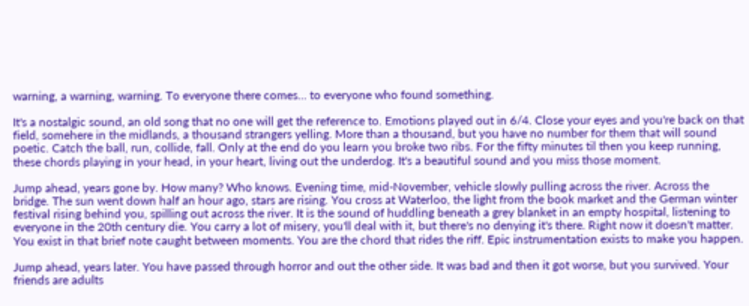warning, a warning, warning. To everyone there comes... to everyone who found something.

It's a nostalgic sound, an old song that no one will get the reference to. Emotions played out in 6/4. Close your eyes and you're back on that field, somehere in the midlands, a thousand strangers yelling. More than a thousand, but you have no number for them that will sound poetic. Catch the ball, run, collide, fall. Only at the end do you learn you broke two ribs. For the fifty minutes til then you keep running, these chords playing in your head, in your heart, living out the underdog. It's a beautiful sound and you miss those moment.

Jump ahead, years gone by. How many? Who knows. Evening time, mid-November, vehicle slowly pulling across the river. Across the bridge. The sun went down half an hour ago, stars are rising. You cross at Waterloo, the light from the book market and the German winter festival rising behind you, spilling out across the river. It is the sound of huddling beneath a grey blanket in an empty hospital, listening to everyone in the 20th century die. You carry a lot of misery, you'll deal with it, but there's no denying it's there. Right now it doesn't matter. You exist in that brief note caught between moments. You are the chord that rides the riff. Epic instrumentation exists to make you happen.

Jump ahead, years later. You have passed through horror and out the other side. It was bad and then it got worse, but you survived. Your friends are adults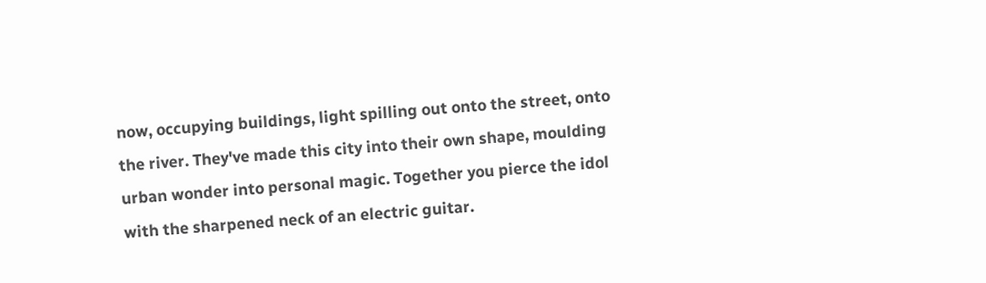now, occupying buildings, light spilling out onto the street, onto the river. They've made this city into their own shape, moulding urban wonder into personal magic. Together you pierce the idol with the sharpened neck of an electric guitar.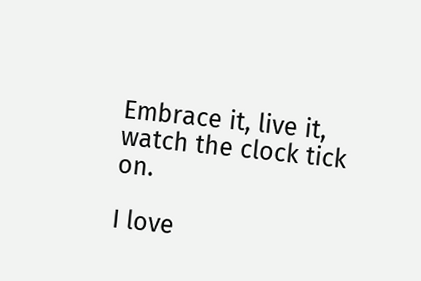Embrace it, live it, watch the clock tick on.

I love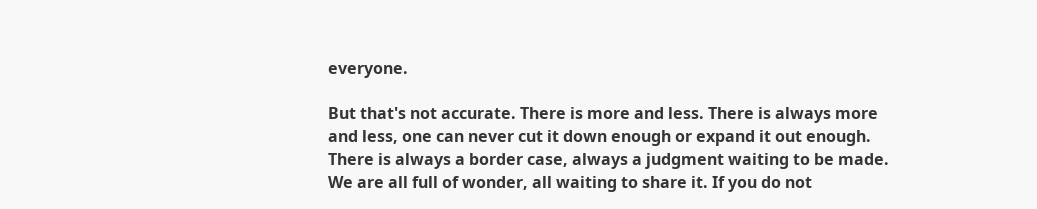everyone.

But that's not accurate. There is more and less. There is always more and less, one can never cut it down enough or expand it out enough. There is always a border case, always a judgment waiting to be made. We are all full of wonder, all waiting to share it. If you do not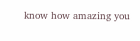know how amazing you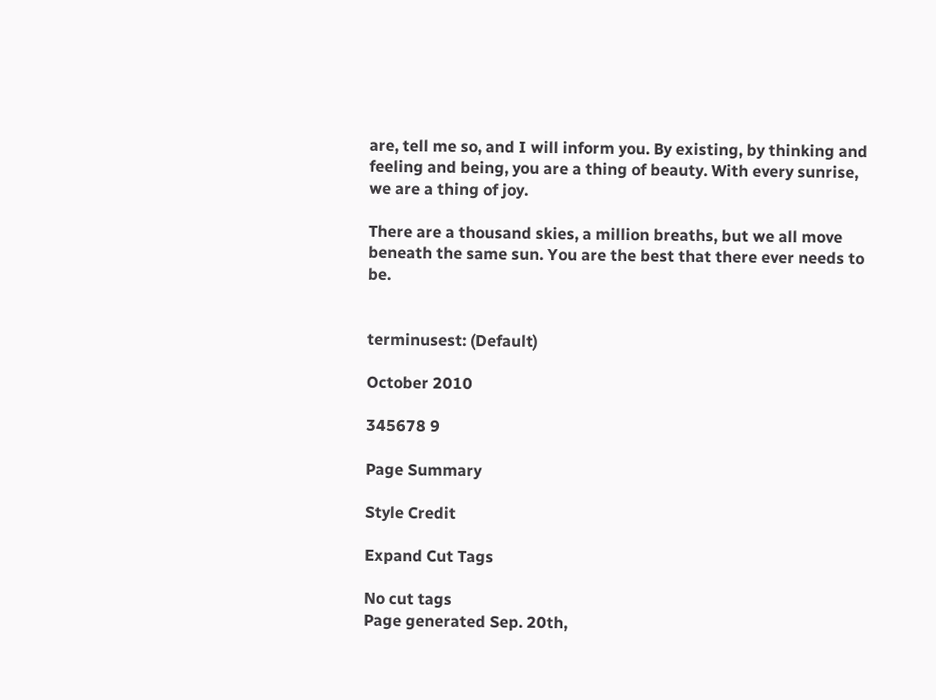are, tell me so, and I will inform you. By existing, by thinking and feeling and being, you are a thing of beauty. With every sunrise, we are a thing of joy.

There are a thousand skies, a million breaths, but we all move beneath the same sun. You are the best that there ever needs to be.


terminusest: (Default)

October 2010

345678 9

Page Summary

Style Credit

Expand Cut Tags

No cut tags
Page generated Sep. 20th,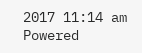2017 11:14 am
Powered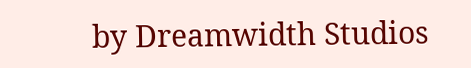by Dreamwidth Studios